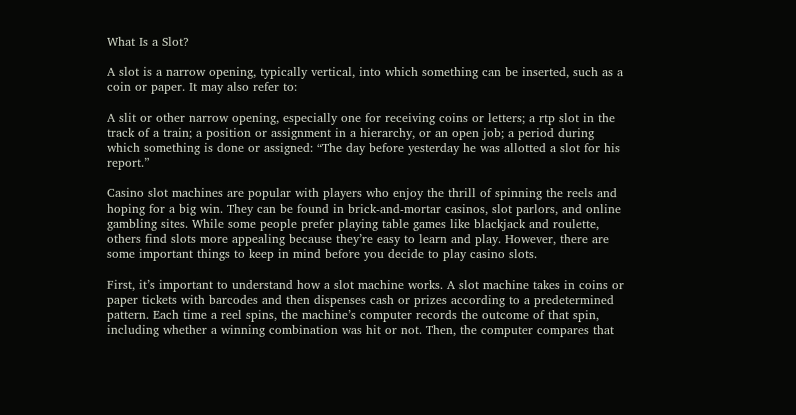What Is a Slot?

A slot is a narrow opening, typically vertical, into which something can be inserted, such as a coin or paper. It may also refer to:

A slit or other narrow opening, especially one for receiving coins or letters; a rtp slot in the track of a train; a position or assignment in a hierarchy, or an open job; a period during which something is done or assigned: “The day before yesterday he was allotted a slot for his report.”

Casino slot machines are popular with players who enjoy the thrill of spinning the reels and hoping for a big win. They can be found in brick-and-mortar casinos, slot parlors, and online gambling sites. While some people prefer playing table games like blackjack and roulette, others find slots more appealing because they’re easy to learn and play. However, there are some important things to keep in mind before you decide to play casino slots.

First, it’s important to understand how a slot machine works. A slot machine takes in coins or paper tickets with barcodes and then dispenses cash or prizes according to a predetermined pattern. Each time a reel spins, the machine’s computer records the outcome of that spin, including whether a winning combination was hit or not. Then, the computer compares that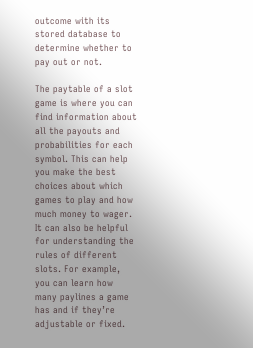outcome with its stored database to determine whether to pay out or not.

The paytable of a slot game is where you can find information about all the payouts and probabilities for each symbol. This can help you make the best choices about which games to play and how much money to wager. It can also be helpful for understanding the rules of different slots. For example, you can learn how many paylines a game has and if they’re adjustable or fixed.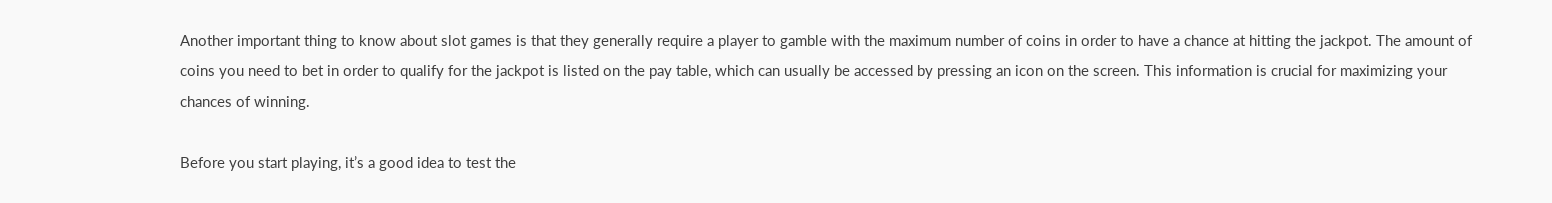Another important thing to know about slot games is that they generally require a player to gamble with the maximum number of coins in order to have a chance at hitting the jackpot. The amount of coins you need to bet in order to qualify for the jackpot is listed on the pay table, which can usually be accessed by pressing an icon on the screen. This information is crucial for maximizing your chances of winning.

Before you start playing, it’s a good idea to test the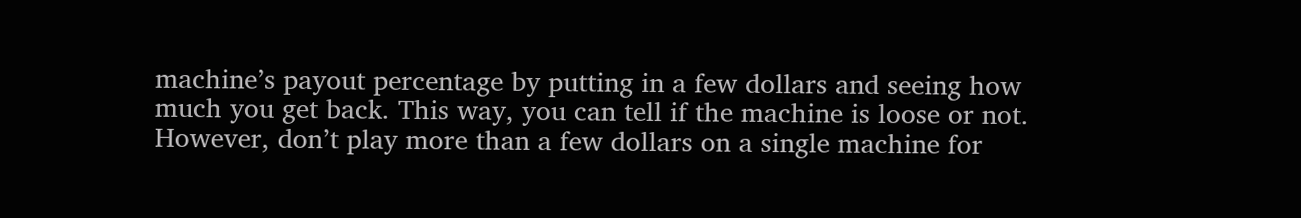machine’s payout percentage by putting in a few dollars and seeing how much you get back. This way, you can tell if the machine is loose or not. However, don’t play more than a few dollars on a single machine for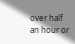over half an hour or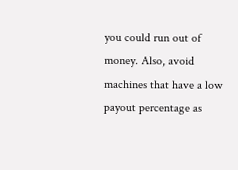you could run out of money. Also, avoid machines that have a low payout percentage as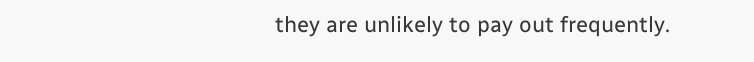they are unlikely to pay out frequently.